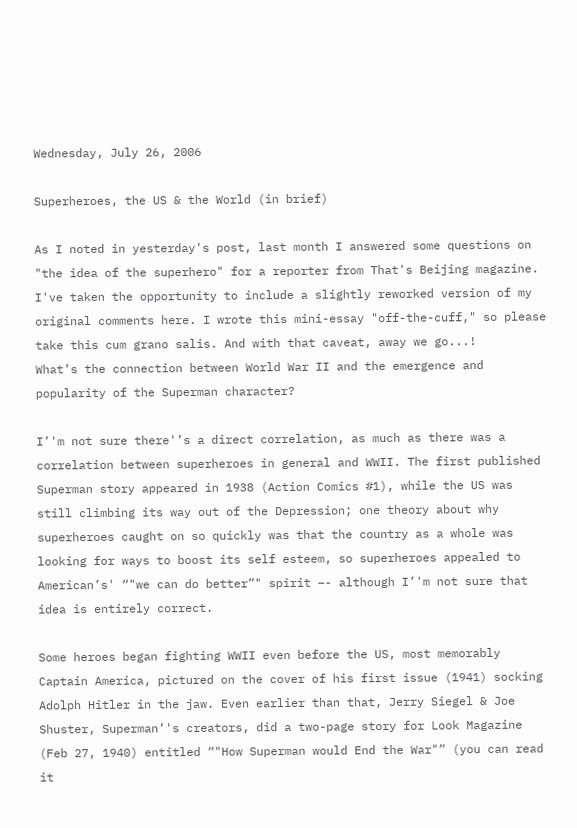Wednesday, July 26, 2006

Superheroes, the US & the World (in brief)

As I noted in yesterday's post, last month I answered some questions on "the idea of the superhero" for a reporter from That's Beijing magazine. I've taken the opportunity to include a slightly reworked version of my original comments here. I wrote this mini-essay "off-the-cuff," so please take this cum grano salis. And with that caveat, away we go...!
What’s the connection between World War II and the emergence and popularity of the Superman character?

I’'m not sure there'’s a direct correlation, as much as there was a correlation between superheroes in general and WWII. The first published Superman story appeared in 1938 (Action Comics #1), while the US was still climbing its way out of the Depression; one theory about why superheroes caught on so quickly was that the country as a whole was looking for ways to boost its self esteem, so superheroes appealed to American’s' “"we can do better”" spirit –- although I’'m not sure that idea is entirely correct.

Some heroes began fighting WWII even before the US, most memorably Captain America, pictured on the cover of his first issue (1941) socking Adolph Hitler in the jaw. Even earlier than that, Jerry Siegel & Joe Shuster, Superman’'s creators, did a two-page story for Look Magazine (Feb 27, 1940) entitled “"How Superman would End the War"” (you can read it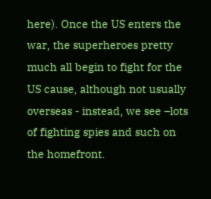here). Once the US enters the war, the superheroes pretty much all begin to fight for the US cause, although not usually overseas - instead, we see –lots of fighting spies and such on the homefront.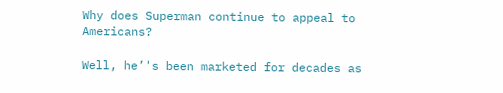Why does Superman continue to appeal to Americans?

Well, he’'s been marketed for decades as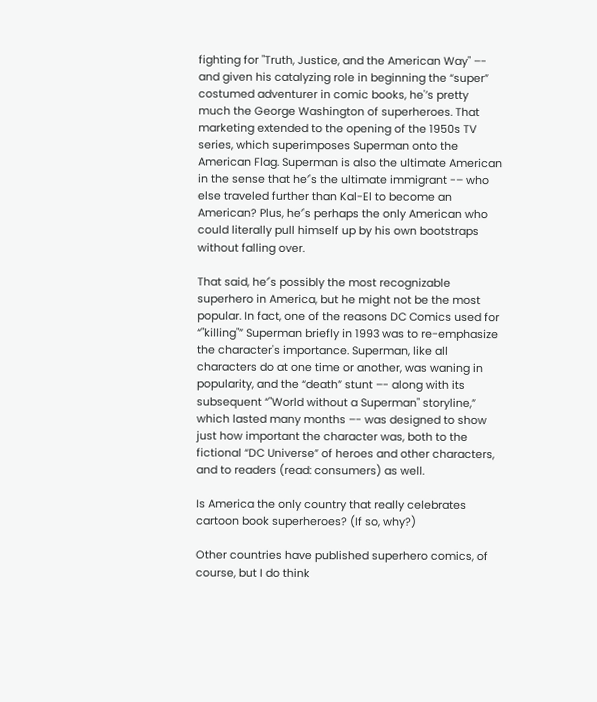fighting for "Truth, Justice, and the American Way" –- and given his catalyzing role in beginning the “super” costumed adventurer in comic books, he'’s pretty much the George Washington of superheroes. That marketing extended to the opening of the 1950s TV series, which superimposes Superman onto the American Flag. Superman is also the ultimate American in the sense that he’'s the ultimate immigrant -– who else traveled further than Kal-El to become an American? Plus, he’'s perhaps the only American who could literally pull himself up by his own bootstraps without falling over.

That said, he’'s possibly the most recognizable superhero in America, but he might not be the most popular. In fact, one of the reasons DC Comics used for “"killing"” Superman briefly in 1993 was to re-emphasize the character's importance. Superman, like all characters do at one time or another, was waning in popularity, and the “death” stunt –- along with its subsequent “"World without a Superman" storyline,” which lasted many months –- was designed to show just how important the character was, both to the fictional “DC Universe” of heroes and other characters, and to readers (read: consumers) as well.

Is America the only country that really celebrates cartoon book superheroes? (If so, why?)

Other countries have published superhero comics, of course, but I do think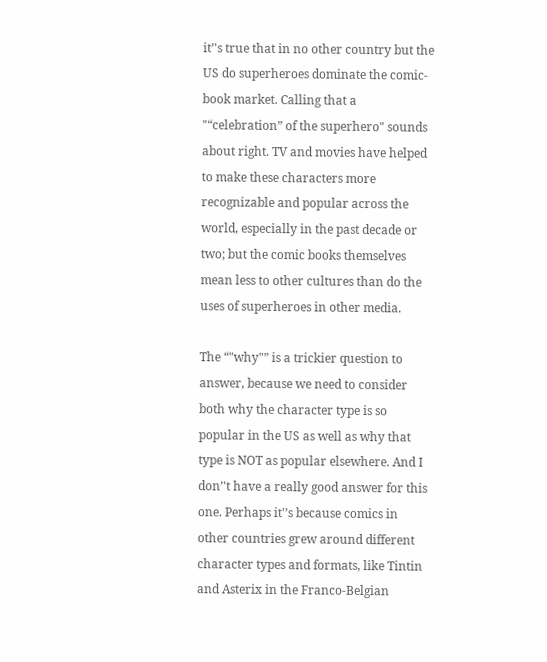it’'s true that in no other country but the US do superheroes dominate the comic-book market. Calling that a "“celebration” of the superhero" sounds about right. TV and movies have helped to make these characters more recognizable and popular across the world, especially in the past decade or two; but the comic books themselves mean less to other cultures than do the uses of superheroes in other media.

The “"why"” is a trickier question to answer, because we need to consider both why the character type is so popular in the US as well as why that type is NOT as popular elsewhere. And I don’'t have a really good answer for this one. Perhaps it'’s because comics in other countries grew around different character types and formats, like Tintin and Asterix in the Franco-Belgian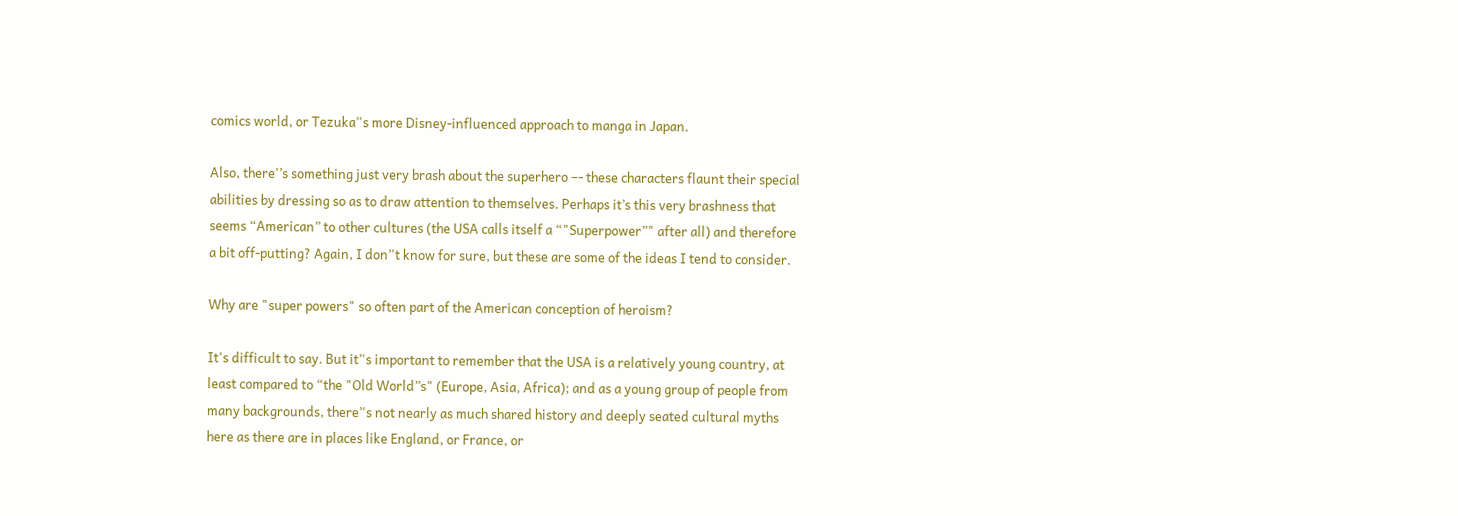comics world, or Tezuka’'s more Disney-influenced approach to manga in Japan.

Also, there'’s something just very brash about the superhero –- these characters flaunt their special abilities by dressing so as to draw attention to themselves. Perhaps it’s this very brashness that seems “American” to other cultures (the USA calls itself a “"Superpower”" after all) and therefore a bit off-putting? Again, I don’'t know for sure, but these are some of the ideas I tend to consider.

Why are "super powers" so often part of the American conception of heroism?

It's difficult to say. But it’'s important to remember that the USA is a relatively young country, at least compared to “the "Old World”s" (Europe, Asia, Africa); and as a young group of people from many backgrounds, there’'s not nearly as much shared history and deeply seated cultural myths here as there are in places like England, or France, or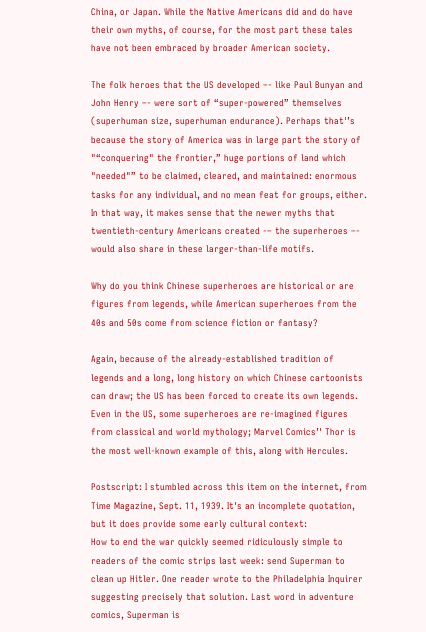China, or Japan. While the Native Americans did and do have their own myths, of course, for the most part these tales have not been embraced by broader American society.

The folk heroes that the US developed –- like Paul Bunyan and John Henry –- were sort of “super-powered” themselves (superhuman size, superhuman endurance). Perhaps that'’s because the story of America was in large part the story of "“conquering" the frontier,” huge portions of land which "needed"” to be claimed, cleared, and maintained: enormous tasks for any individual, and no mean feat for groups, either. In that way, it makes sense that the newer myths that twentieth-century Americans created -– the superheroes –- would also share in these larger-than-life motifs.

Why do you think Chinese superheroes are historical or are figures from legends, while American superheroes from the 40s and 50s come from science fiction or fantasy?

Again, because of the already-established tradition of legends and a long, long history on which Chinese cartoonists can draw; the US has been forced to create its own legends. Even in the US, some superheroes are re-imagined figures from classical and world mythology; Marvel Comics’' Thor is the most well-known example of this, along with Hercules.

Postscript: I stumbled across this item on the internet, from Time Magazine, Sept. 11, 1939. It's an incomplete quotation, but it does provide some early cultural context:
How to end the war quickly seemed ridiculously simple to readers of the comic strips last week: send Superman to clean up Hitler. One reader wrote to the Philadelphia Inquirer suggesting precisely that solution. Last word in adventure comics, Superman is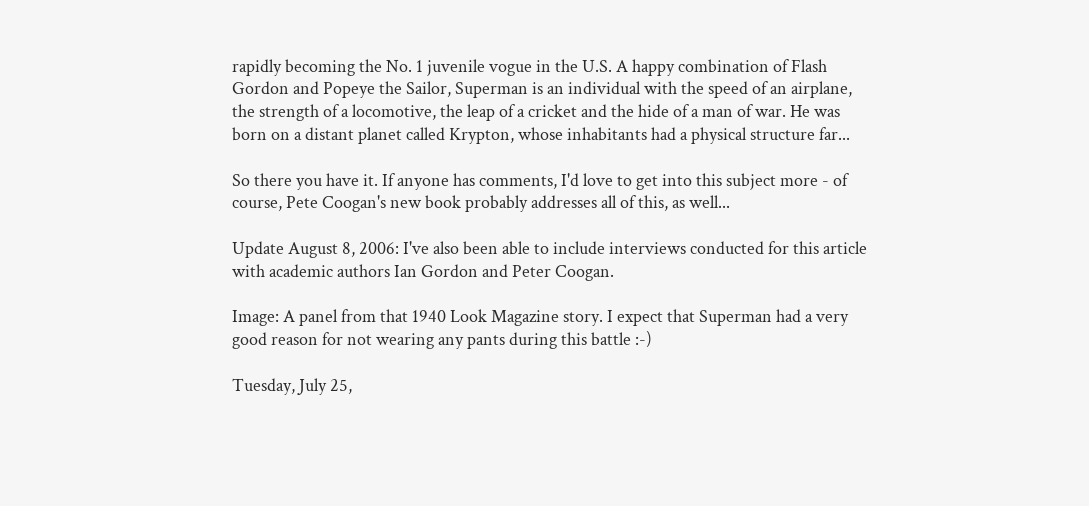rapidly becoming the No. 1 juvenile vogue in the U.S. A happy combination of Flash Gordon and Popeye the Sailor, Superman is an individual with the speed of an airplane, the strength of a locomotive, the leap of a cricket and the hide of a man of war. He was born on a distant planet called Krypton, whose inhabitants had a physical structure far...

So there you have it. If anyone has comments, I'd love to get into this subject more - of course, Pete Coogan's new book probably addresses all of this, as well...

Update August 8, 2006: I've also been able to include interviews conducted for this article with academic authors Ian Gordon and Peter Coogan.

Image: A panel from that 1940 Look Magazine story. I expect that Superman had a very good reason for not wearing any pants during this battle :-)

Tuesday, July 25,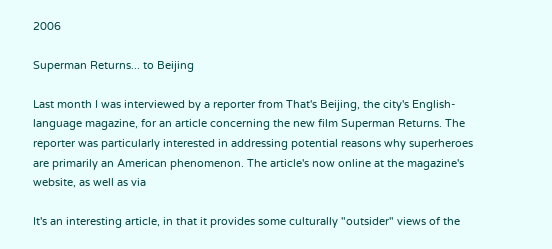2006

Superman Returns... to Beijing

Last month I was interviewed by a reporter from That's Beijing, the city's English-language magazine, for an article concerning the new film Superman Returns. The reporter was particularly interested in addressing potential reasons why superheroes are primarily an American phenomenon. The article's now online at the magazine's website, as well as via

It's an interesting article, in that it provides some culturally "outsider" views of the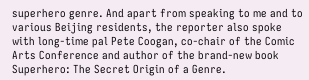superhero genre. And apart from speaking to me and to various Beijing residents, the reporter also spoke with long-time pal Pete Coogan, co-chair of the Comic Arts Conference and author of the brand-new book Superhero: The Secret Origin of a Genre.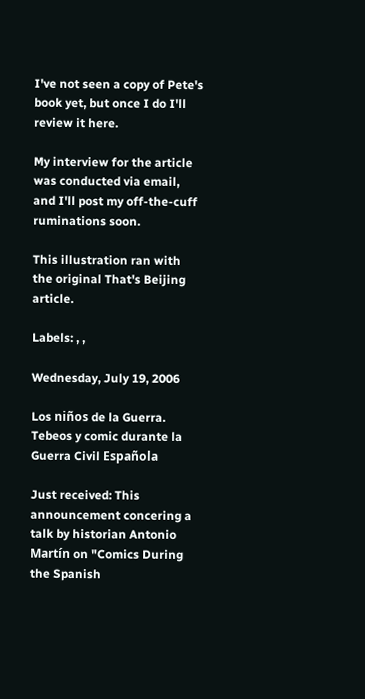I've not seen a copy of Pete's book yet, but once I do I'll review it here.

My interview for the article was conducted via email, and I'll post my off-the-cuff ruminations soon.

This illustration ran with the original That's Beijing article.

Labels: , ,

Wednesday, July 19, 2006

Los niños de la Guerra. Tebeos y comic durante la Guerra Civil Española

Just received: This announcement concering a talk by historian Antonio Martín on "Comics During the Spanish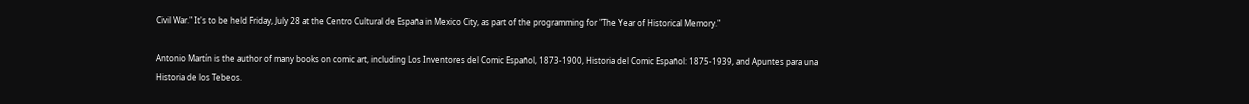Civil War." It's to be held Friday, July 28 at the Centro Cultural de España in Mexico City, as part of the programming for "The Year of Historical Memory."

Antonio Martín is the author of many books on comic art, including Los Inventores del Comic Español, 1873-1900, Historia del Comic Español: 1875-1939, and Apuntes para una Historia de los Tebeos.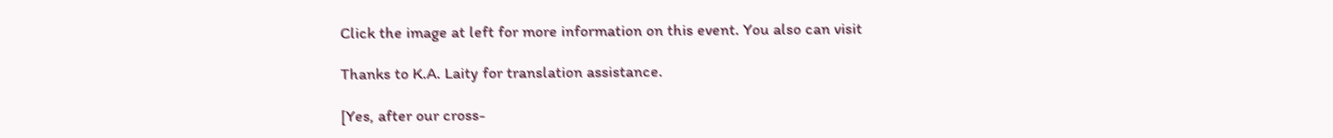Click the image at left for more information on this event. You also can visit

Thanks to K.A. Laity for translation assistance.

[Yes, after our cross-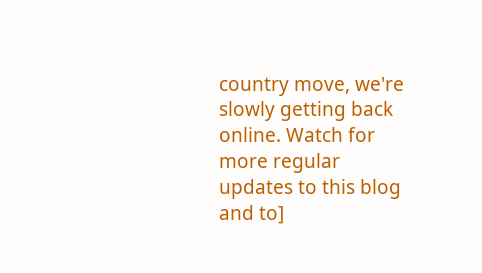country move, we're slowly getting back online. Watch for more regular updates to this blog and to]